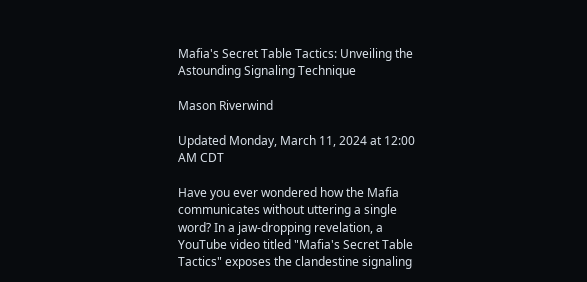Mafia's Secret Table Tactics: Unveiling the Astounding Signaling Technique

Mason Riverwind

Updated Monday, March 11, 2024 at 12:00 AM CDT

Have you ever wondered how the Mafia communicates without uttering a single word? In a jaw-dropping revelation, a YouTube video titled "Mafia's Secret Table Tactics" exposes the clandestine signaling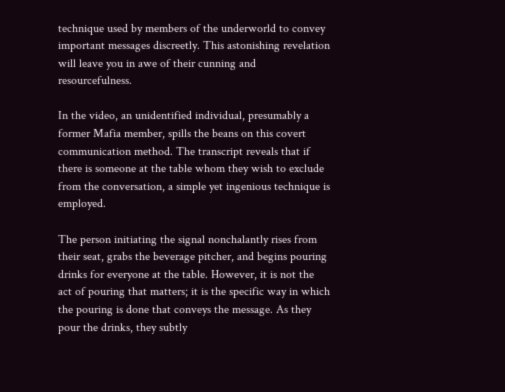technique used by members of the underworld to convey important messages discreetly. This astonishing revelation will leave you in awe of their cunning and resourcefulness.

In the video, an unidentified individual, presumably a former Mafia member, spills the beans on this covert communication method. The transcript reveals that if there is someone at the table whom they wish to exclude from the conversation, a simple yet ingenious technique is employed.

The person initiating the signal nonchalantly rises from their seat, grabs the beverage pitcher, and begins pouring drinks for everyone at the table. However, it is not the act of pouring that matters; it is the specific way in which the pouring is done that conveys the message. As they pour the drinks, they subtly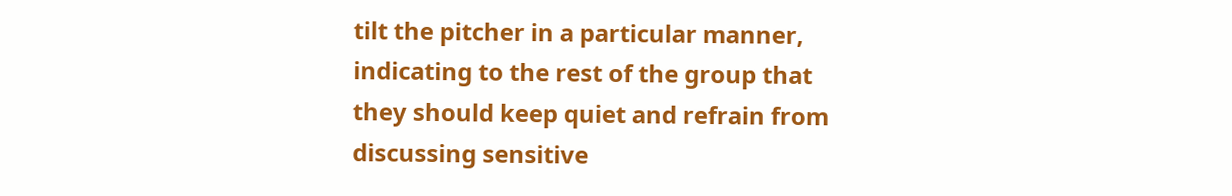tilt the pitcher in a particular manner, indicating to the rest of the group that they should keep quiet and refrain from discussing sensitive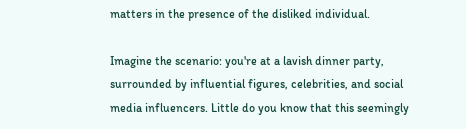matters in the presence of the disliked individual.

Imagine the scenario: you're at a lavish dinner party, surrounded by influential figures, celebrities, and social media influencers. Little do you know that this seemingly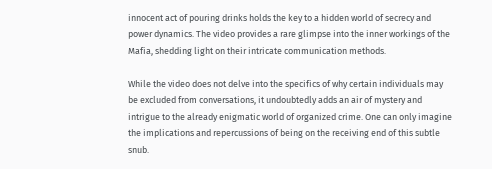innocent act of pouring drinks holds the key to a hidden world of secrecy and power dynamics. The video provides a rare glimpse into the inner workings of the Mafia, shedding light on their intricate communication methods.

While the video does not delve into the specifics of why certain individuals may be excluded from conversations, it undoubtedly adds an air of mystery and intrigue to the already enigmatic world of organized crime. One can only imagine the implications and repercussions of being on the receiving end of this subtle snub.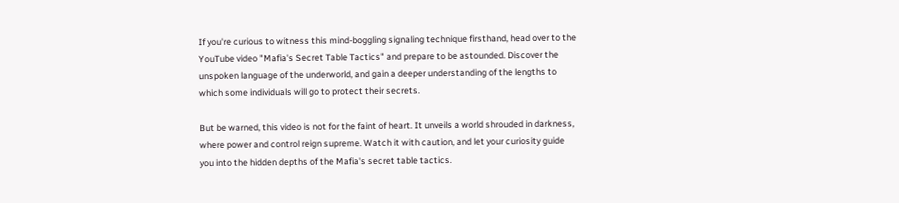If you're curious to witness this mind-boggling signaling technique firsthand, head over to the YouTube video "Mafia's Secret Table Tactics" and prepare to be astounded. Discover the unspoken language of the underworld, and gain a deeper understanding of the lengths to which some individuals will go to protect their secrets.

But be warned, this video is not for the faint of heart. It unveils a world shrouded in darkness, where power and control reign supreme. Watch it with caution, and let your curiosity guide you into the hidden depths of the Mafia's secret table tactics.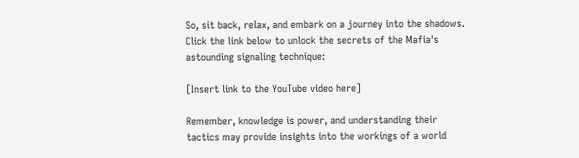So, sit back, relax, and embark on a journey into the shadows. Click the link below to unlock the secrets of the Mafia's astounding signaling technique:

[Insert link to the YouTube video here]

Remember, knowledge is power, and understanding their tactics may provide insights into the workings of a world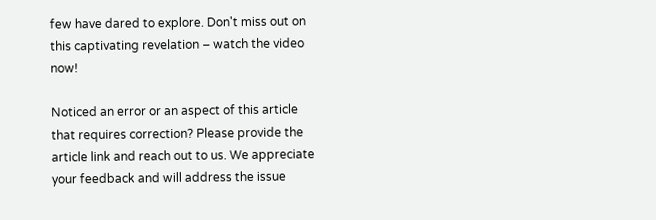few have dared to explore. Don't miss out on this captivating revelation – watch the video now!

Noticed an error or an aspect of this article that requires correction? Please provide the article link and reach out to us. We appreciate your feedback and will address the issue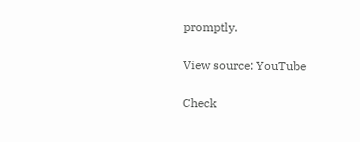promptly.

View source: YouTube

Check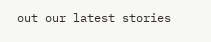out our latest stories